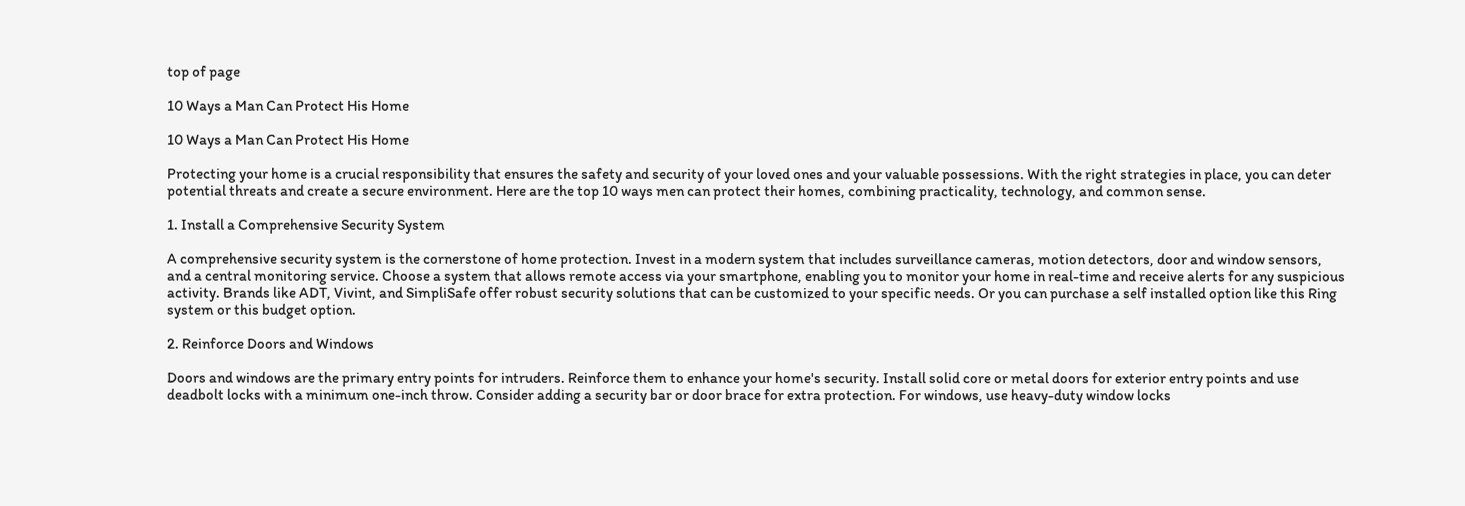top of page

10 Ways a Man Can Protect His Home

10 Ways a Man Can Protect His Home

Protecting your home is a crucial responsibility that ensures the safety and security of your loved ones and your valuable possessions. With the right strategies in place, you can deter potential threats and create a secure environment. Here are the top 10 ways men can protect their homes, combining practicality, technology, and common sense.

1. Install a Comprehensive Security System

A comprehensive security system is the cornerstone of home protection. Invest in a modern system that includes surveillance cameras, motion detectors, door and window sensors, and a central monitoring service. Choose a system that allows remote access via your smartphone, enabling you to monitor your home in real-time and receive alerts for any suspicious activity. Brands like ADT, Vivint, and SimpliSafe offer robust security solutions that can be customized to your specific needs. Or you can purchase a self installed option like this Ring system or this budget option.

2. Reinforce Doors and Windows

Doors and windows are the primary entry points for intruders. Reinforce them to enhance your home's security. Install solid core or metal doors for exterior entry points and use deadbolt locks with a minimum one-inch throw. Consider adding a security bar or door brace for extra protection. For windows, use heavy-duty window locks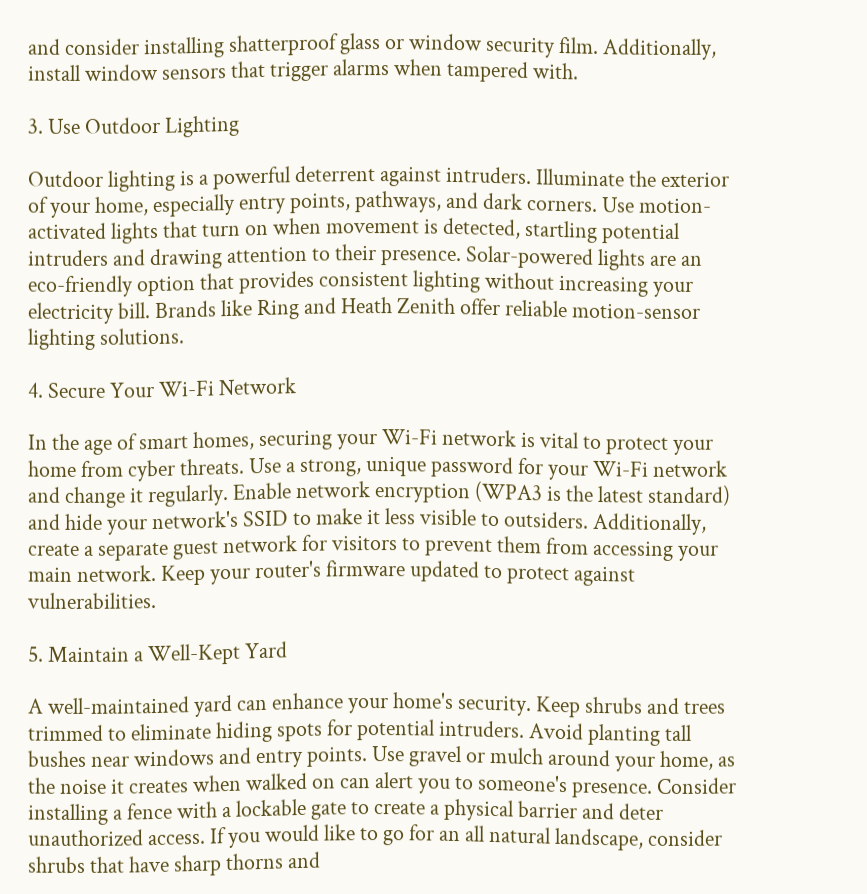and consider installing shatterproof glass or window security film. Additionally, install window sensors that trigger alarms when tampered with.

3. Use Outdoor Lighting

Outdoor lighting is a powerful deterrent against intruders. Illuminate the exterior of your home, especially entry points, pathways, and dark corners. Use motion-activated lights that turn on when movement is detected, startling potential intruders and drawing attention to their presence. Solar-powered lights are an eco-friendly option that provides consistent lighting without increasing your electricity bill. Brands like Ring and Heath Zenith offer reliable motion-sensor lighting solutions.

4. Secure Your Wi-Fi Network

In the age of smart homes, securing your Wi-Fi network is vital to protect your home from cyber threats. Use a strong, unique password for your Wi-Fi network and change it regularly. Enable network encryption (WPA3 is the latest standard) and hide your network's SSID to make it less visible to outsiders. Additionally, create a separate guest network for visitors to prevent them from accessing your main network. Keep your router's firmware updated to protect against vulnerabilities.

5. Maintain a Well-Kept Yard

A well-maintained yard can enhance your home's security. Keep shrubs and trees trimmed to eliminate hiding spots for potential intruders. Avoid planting tall bushes near windows and entry points. Use gravel or mulch around your home, as the noise it creates when walked on can alert you to someone's presence. Consider installing a fence with a lockable gate to create a physical barrier and deter unauthorized access. If you would like to go for an all natural landscape, consider shrubs that have sharp thorns and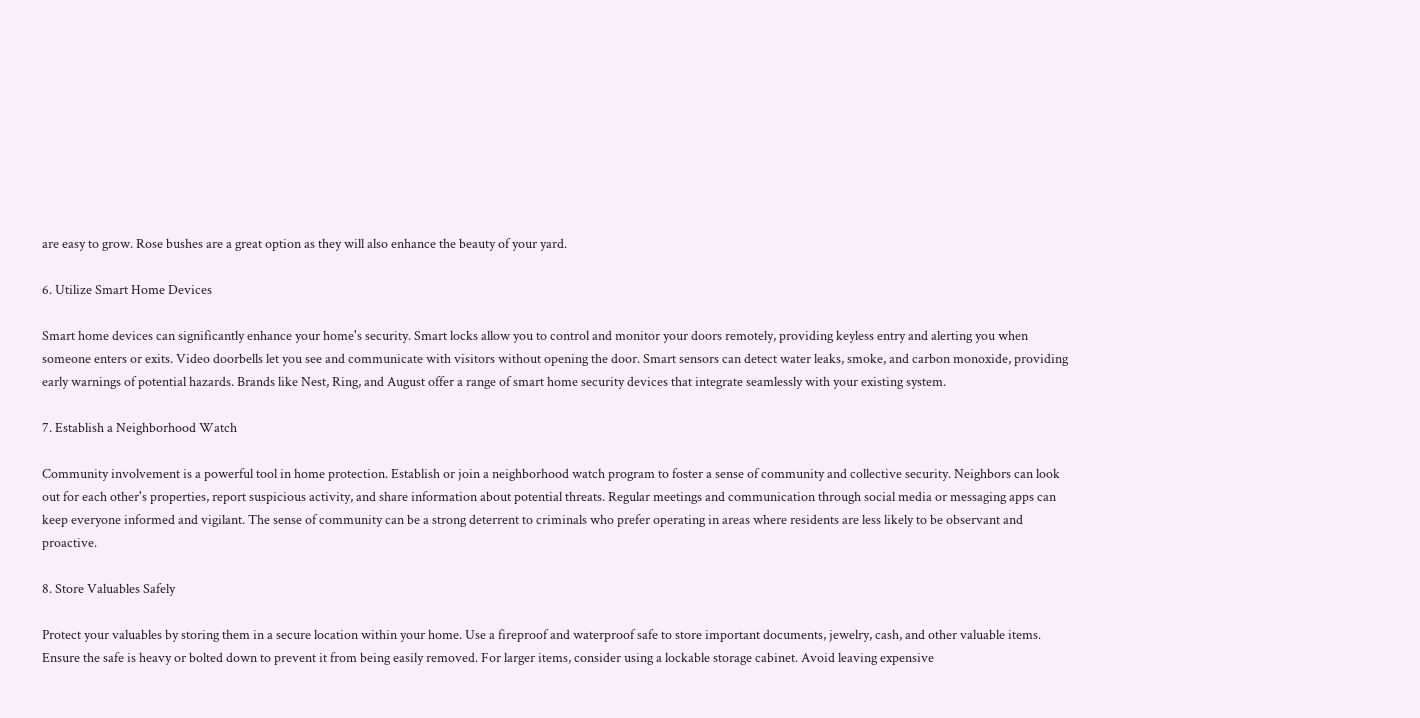are easy to grow. Rose bushes are a great option as they will also enhance the beauty of your yard.

6. Utilize Smart Home Devices

Smart home devices can significantly enhance your home's security. Smart locks allow you to control and monitor your doors remotely, providing keyless entry and alerting you when someone enters or exits. Video doorbells let you see and communicate with visitors without opening the door. Smart sensors can detect water leaks, smoke, and carbon monoxide, providing early warnings of potential hazards. Brands like Nest, Ring, and August offer a range of smart home security devices that integrate seamlessly with your existing system.

7. Establish a Neighborhood Watch

Community involvement is a powerful tool in home protection. Establish or join a neighborhood watch program to foster a sense of community and collective security. Neighbors can look out for each other's properties, report suspicious activity, and share information about potential threats. Regular meetings and communication through social media or messaging apps can keep everyone informed and vigilant. The sense of community can be a strong deterrent to criminals who prefer operating in areas where residents are less likely to be observant and proactive.

8. Store Valuables Safely

Protect your valuables by storing them in a secure location within your home. Use a fireproof and waterproof safe to store important documents, jewelry, cash, and other valuable items. Ensure the safe is heavy or bolted down to prevent it from being easily removed. For larger items, consider using a lockable storage cabinet. Avoid leaving expensive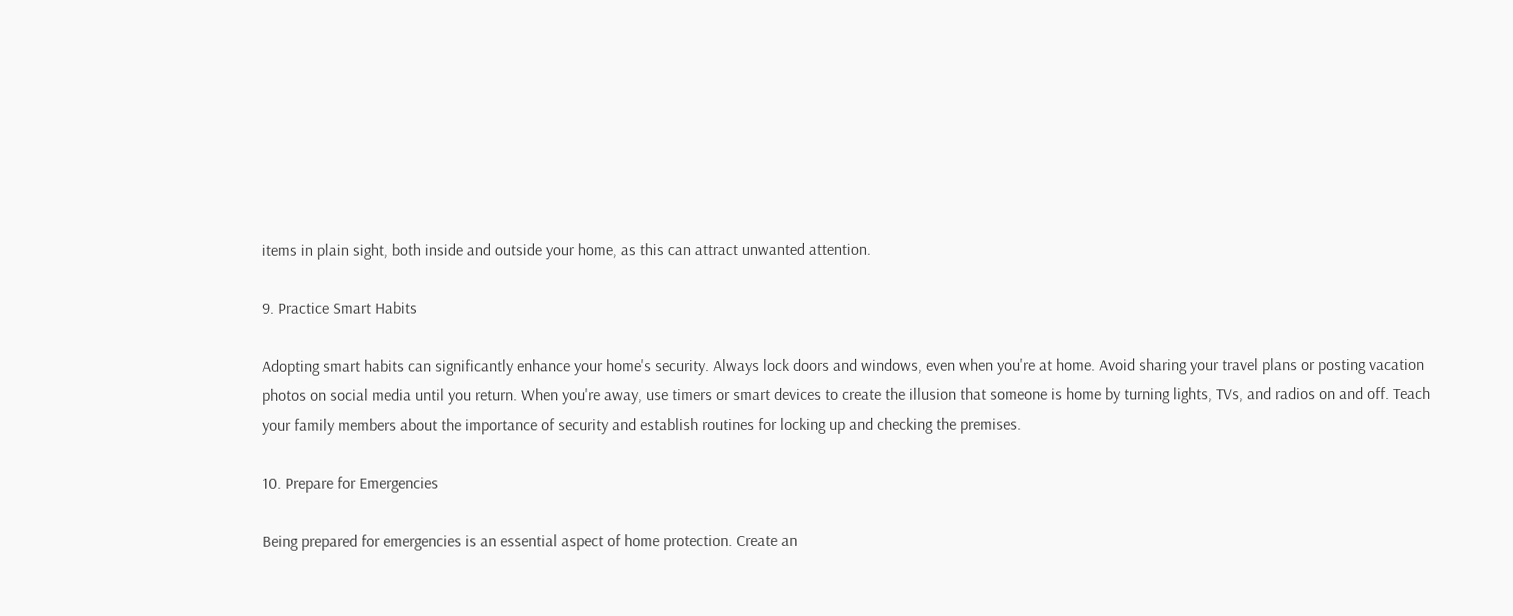items in plain sight, both inside and outside your home, as this can attract unwanted attention.

9. Practice Smart Habits

Adopting smart habits can significantly enhance your home's security. Always lock doors and windows, even when you're at home. Avoid sharing your travel plans or posting vacation photos on social media until you return. When you're away, use timers or smart devices to create the illusion that someone is home by turning lights, TVs, and radios on and off. Teach your family members about the importance of security and establish routines for locking up and checking the premises.

10. Prepare for Emergencies

Being prepared for emergencies is an essential aspect of home protection. Create an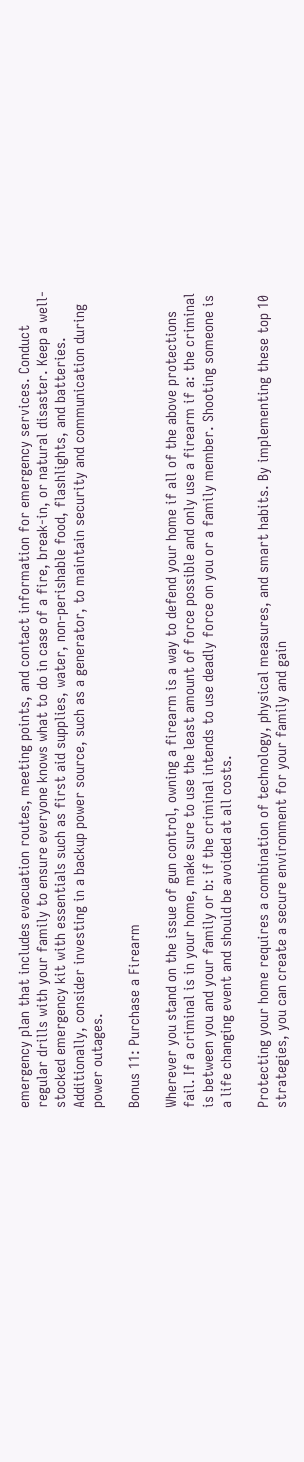emergency plan that includes evacuation routes, meeting points, and contact information for emergency services. Conduct regular drills with your family to ensure everyone knows what to do in case of a fire, break-in, or natural disaster. Keep a well-stocked emergency kit with essentials such as first aid supplies, water, non-perishable food, flashlights, and batteries. Additionally, consider investing in a backup power source, such as a generator, to maintain security and communication during power outages.

Bonus 11: Purchase a Firearm

Wherever you stand on the issue of gun control, owning a firearm is a way to defend your home if all of the above protections fail. If a criminal is in your home, make sure to use the least amount of force possible and only use a firearm if a: the criminal is between you and your family or b: if the criminal intends to use deadly force on you or a family member. Shooting someone is a life changing event and should be avoided at all costs.

Protecting your home requires a combination of technology, physical measures, and smart habits. By implementing these top 10 strategies, you can create a secure environment for your family and gain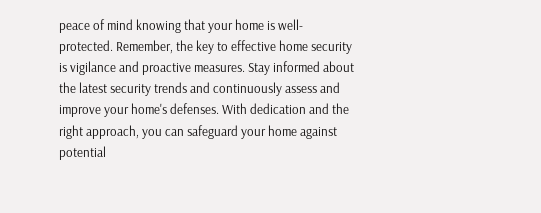peace of mind knowing that your home is well-protected. Remember, the key to effective home security is vigilance and proactive measures. Stay informed about the latest security trends and continuously assess and improve your home's defenses. With dedication and the right approach, you can safeguard your home against potential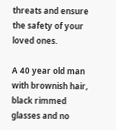threats and ensure the safety of your loved ones.

A 40 year old man with brownish hair, black rimmed glasses and no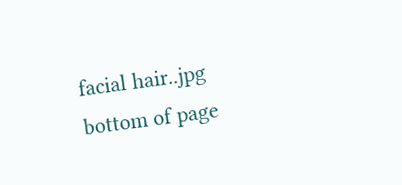facial hair..jpg
bottom of page